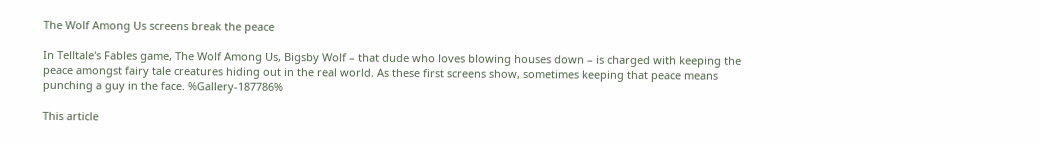The Wolf Among Us screens break the peace

In Telltale's Fables game, The Wolf Among Us, Bigsby Wolf – that dude who loves blowing houses down – is charged with keeping the peace amongst fairy tale creatures hiding out in the real world. As these first screens show, sometimes keeping that peace means punching a guy in the face. %Gallery-187786%

This article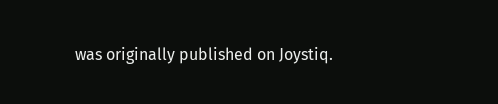was originally published on Joystiq.